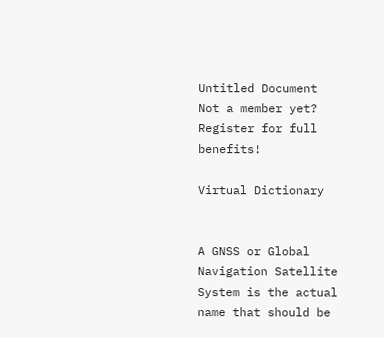Untitled Document
Not a member yet? Register for full benefits!

Virtual Dictionary


A GNSS or Global Navigation Satellite System is the actual name that should be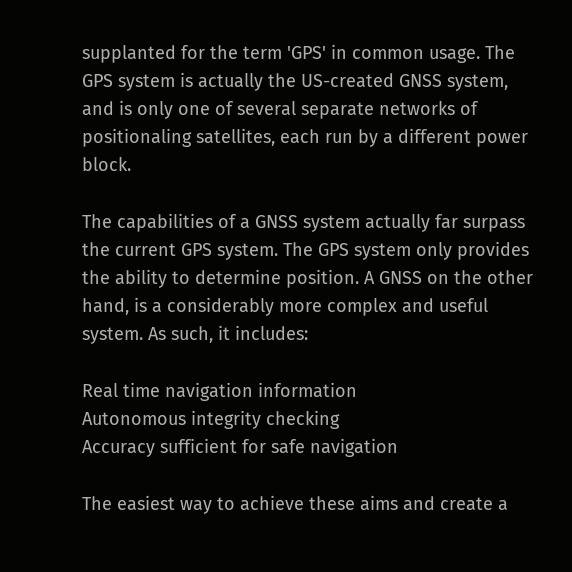supplanted for the term 'GPS' in common usage. The GPS system is actually the US-created GNSS system, and is only one of several separate networks of positionaling satellites, each run by a different power block.

The capabilities of a GNSS system actually far surpass the current GPS system. The GPS system only provides the ability to determine position. A GNSS on the other hand, is a considerably more complex and useful system. As such, it includes:

Real time navigation information
Autonomous integrity checking
Accuracy sufficient for safe navigation

The easiest way to achieve these aims and create a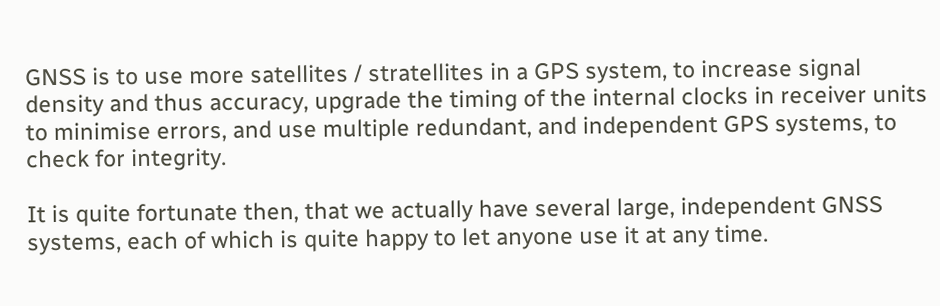GNSS is to use more satellites / stratellites in a GPS system, to increase signal density and thus accuracy, upgrade the timing of the internal clocks in receiver units to minimise errors, and use multiple redundant, and independent GPS systems, to check for integrity.

It is quite fortunate then, that we actually have several large, independent GNSS systems, each of which is quite happy to let anyone use it at any time.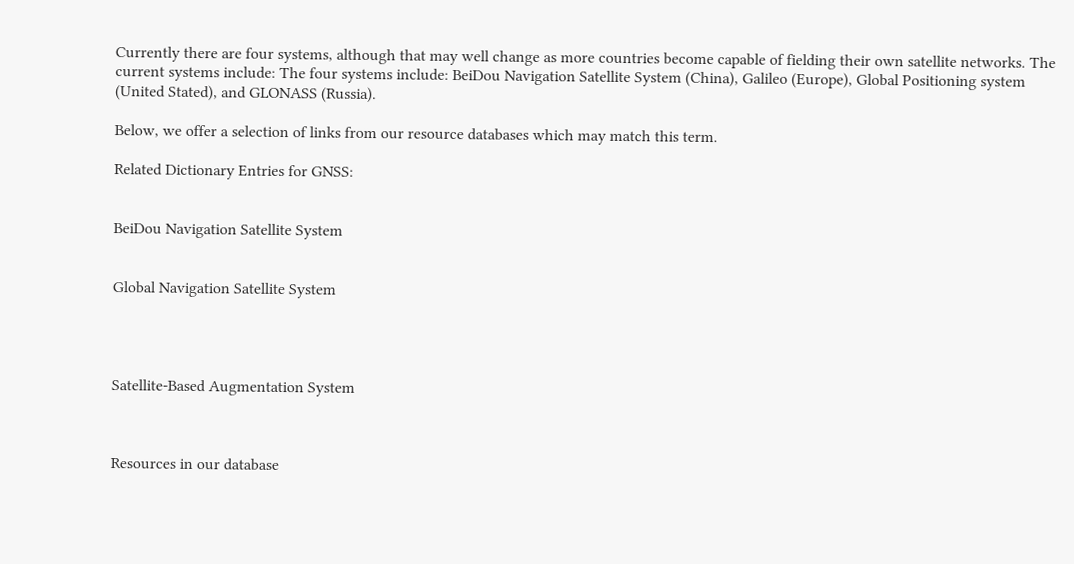Currently there are four systems, although that may well change as more countries become capable of fielding their own satellite networks. The current systems include: The four systems include: BeiDou Navigation Satellite System (China), Galileo (Europe), Global Positioning system (United Stated), and GLONASS (Russia).

Below, we offer a selection of links from our resource databases which may match this term.

Related Dictionary Entries for GNSS:


BeiDou Navigation Satellite System


Global Navigation Satellite System




Satellite-Based Augmentation System



Resources in our database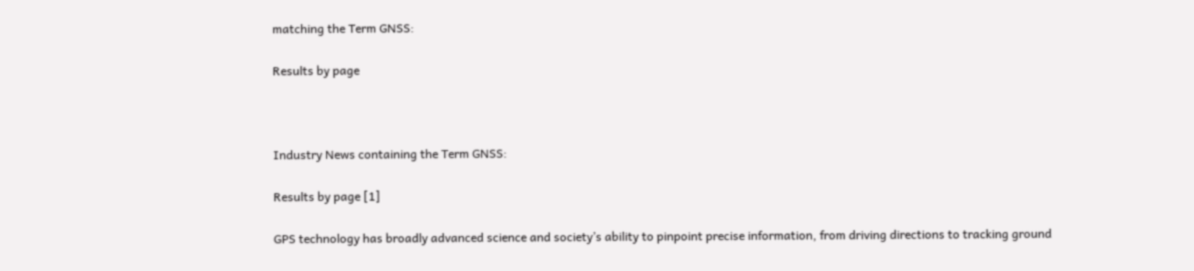matching the Term GNSS:

Results by page



Industry News containing the Term GNSS:

Results by page [1]

GPS technology has broadly advanced science and society’s ability to pinpoint precise information, from driving directions to tracking ground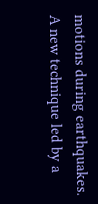motions during earthquakes. A new technique led by a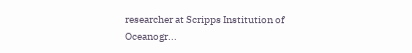researcher at Scripps Institution of Oceanogr...